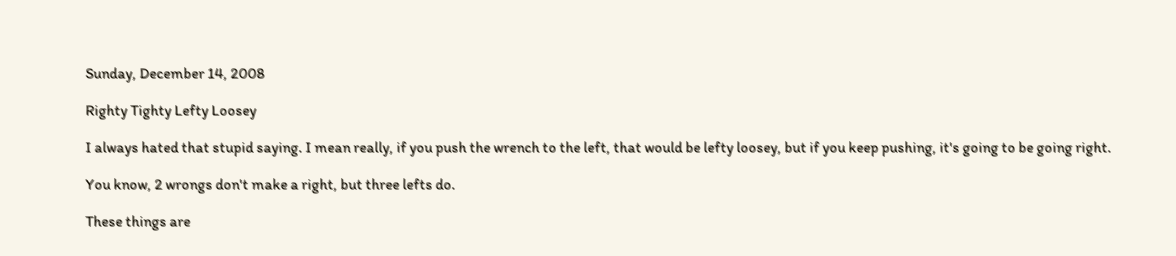Sunday, December 14, 2008

Righty Tighty Lefty Loosey

I always hated that stupid saying. I mean really, if you push the wrench to the left, that would be lefty loosey, but if you keep pushing, it's going to be going right.

You know, 2 wrongs don't make a right, but three lefts do.

These things are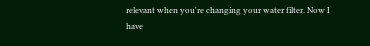relevant when you're changing your water filter. Now I have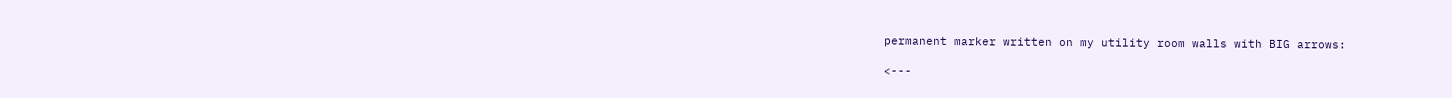permanent marker written on my utility room walls with BIG arrows:

<---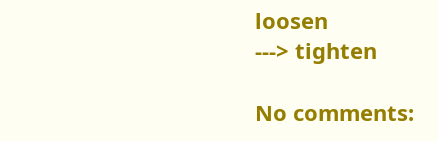loosen
---> tighten

No comments: